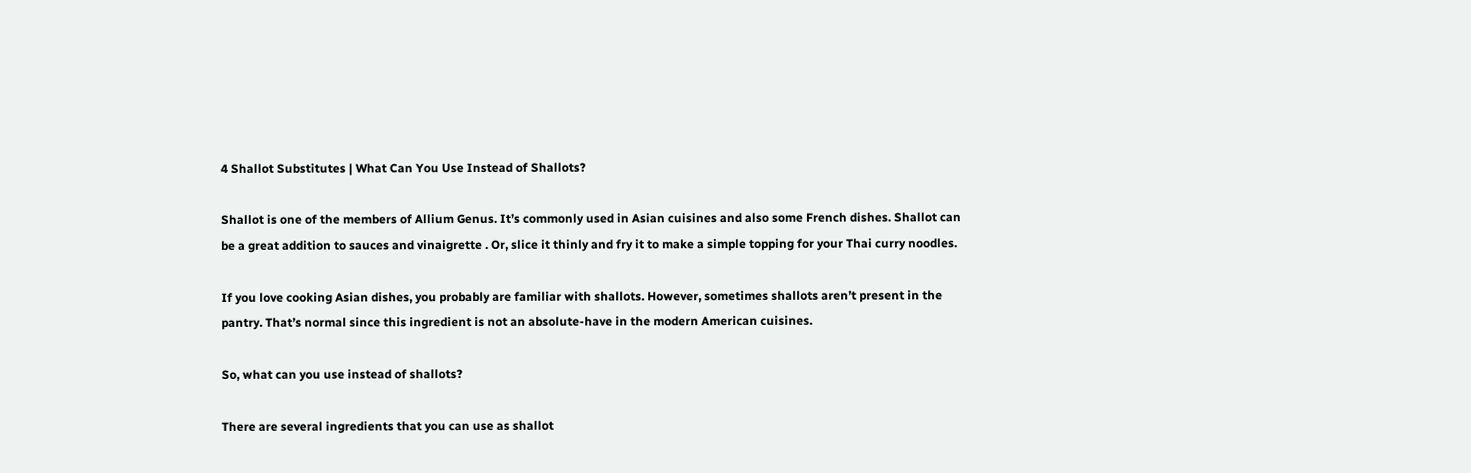4 Shallot Substitutes | What Can You Use Instead of Shallots?

Shallot is one of the members of Allium Genus. It’s commonly used in Asian cuisines and also some French dishes. Shallot can be a great addition to sauces and vinaigrette . Or, slice it thinly and fry it to make a simple topping for your Thai curry noodles.

If you love cooking Asian dishes, you probably are familiar with shallots. However, sometimes shallots aren’t present in the pantry. That’s normal since this ingredient is not an absolute-have in the modern American cuisines.

So, what can you use instead of shallots?

There are several ingredients that you can use as shallot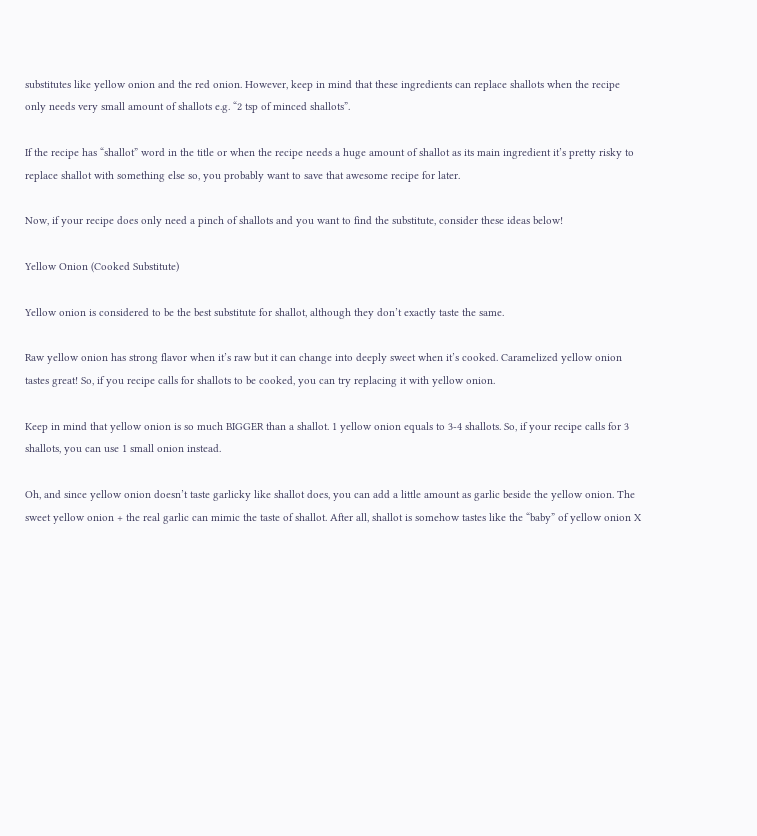substitutes like yellow onion and the red onion. However, keep in mind that these ingredients can replace shallots when the recipe only needs very small amount of shallots e.g. “2 tsp of minced shallots”.

If the recipe has “shallot” word in the title or when the recipe needs a huge amount of shallot as its main ingredient it’s pretty risky to replace shallot with something else so, you probably want to save that awesome recipe for later.

Now, if your recipe does only need a pinch of shallots and you want to find the substitute, consider these ideas below!

Yellow Onion (Cooked Substitute)

Yellow onion is considered to be the best substitute for shallot, although they don’t exactly taste the same.

Raw yellow onion has strong flavor when it’s raw but it can change into deeply sweet when it’s cooked. Caramelized yellow onion tastes great! So, if you recipe calls for shallots to be cooked, you can try replacing it with yellow onion.

Keep in mind that yellow onion is so much BIGGER than a shallot. 1 yellow onion equals to 3-4 shallots. So, if your recipe calls for 3 shallots, you can use 1 small onion instead.

Oh, and since yellow onion doesn’t taste garlicky like shallot does, you can add a little amount as garlic beside the yellow onion. The sweet yellow onion + the real garlic can mimic the taste of shallot. After all, shallot is somehow tastes like the “baby” of yellow onion X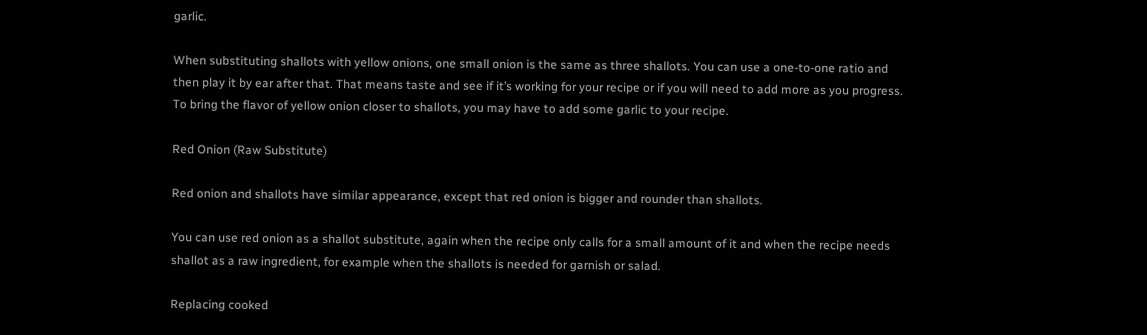garlic.

When substituting shallots with yellow onions, one small onion is the same as three shallots. You can use a one-to-one ratio and then play it by ear after that. That means taste and see if it’s working for your recipe or if you will need to add more as you progress. To bring the flavor of yellow onion closer to shallots, you may have to add some garlic to your recipe.

Red Onion (Raw Substitute)

Red onion and shallots have similar appearance, except that red onion is bigger and rounder than shallots.

You can use red onion as a shallot substitute, again when the recipe only calls for a small amount of it and when the recipe needs shallot as a raw ingredient, for example when the shallots is needed for garnish or salad.

Replacing cooked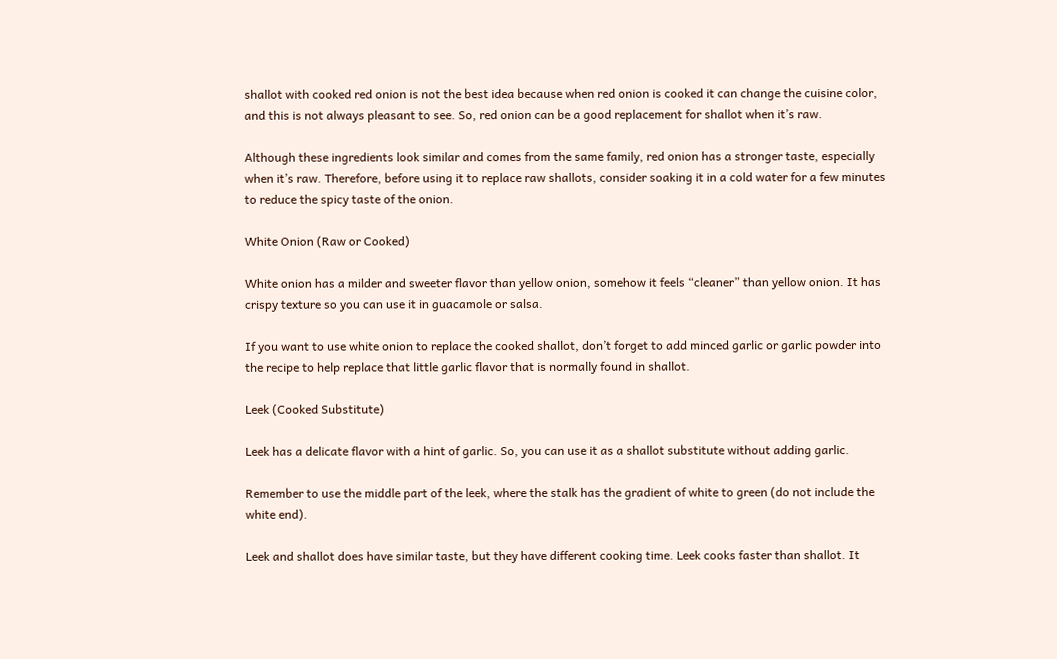shallot with cooked red onion is not the best idea because when red onion is cooked it can change the cuisine color, and this is not always pleasant to see. So, red onion can be a good replacement for shallot when it’s raw.

Although these ingredients look similar and comes from the same family, red onion has a stronger taste, especially when it’s raw. Therefore, before using it to replace raw shallots, consider soaking it in a cold water for a few minutes to reduce the spicy taste of the onion.

White Onion (Raw or Cooked)

White onion has a milder and sweeter flavor than yellow onion, somehow it feels “cleaner” than yellow onion. It has crispy texture so you can use it in guacamole or salsa.

If you want to use white onion to replace the cooked shallot, don’t forget to add minced garlic or garlic powder into the recipe to help replace that little garlic flavor that is normally found in shallot.

Leek (Cooked Substitute)

Leek has a delicate flavor with a hint of garlic. So, you can use it as a shallot substitute without adding garlic.

Remember to use the middle part of the leek, where the stalk has the gradient of white to green (do not include the white end).

Leek and shallot does have similar taste, but they have different cooking time. Leek cooks faster than shallot. It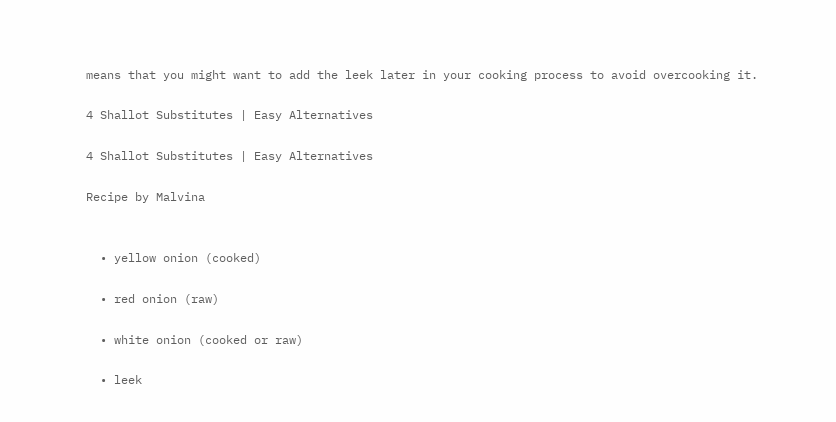means that you might want to add the leek later in your cooking process to avoid overcooking it.

4 Shallot Substitutes | Easy Alternatives

4 Shallot Substitutes | Easy Alternatives

Recipe by Malvina


  • yellow onion (cooked)

  • red onion (raw)

  • white onion (cooked or raw)

  • leek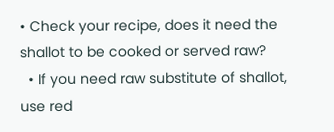• Check your recipe, does it need the shallot to be cooked or served raw?
  • If you need raw substitute of shallot, use red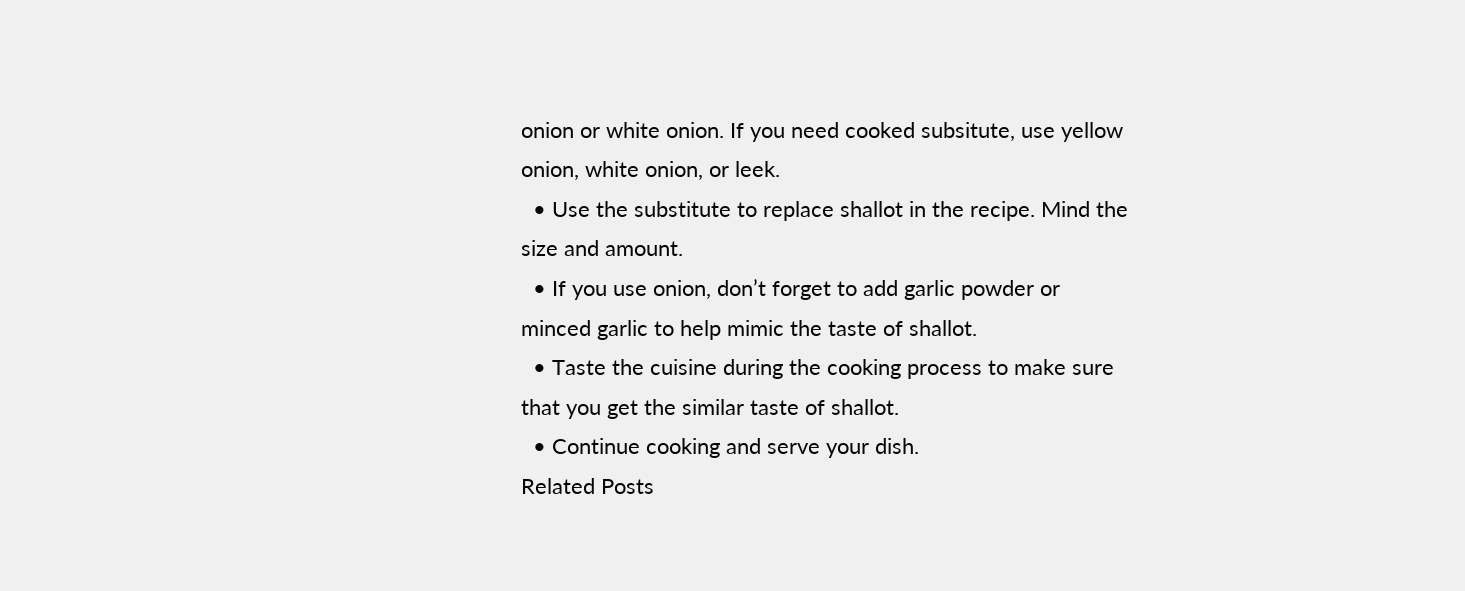onion or white onion. If you need cooked subsitute, use yellow onion, white onion, or leek.
  • Use the substitute to replace shallot in the recipe. Mind the size and amount.
  • If you use onion, don’t forget to add garlic powder or minced garlic to help mimic the taste of shallot.
  • Taste the cuisine during the cooking process to make sure that you get the similar taste of shallot.
  • Continue cooking and serve your dish.
Related Posts